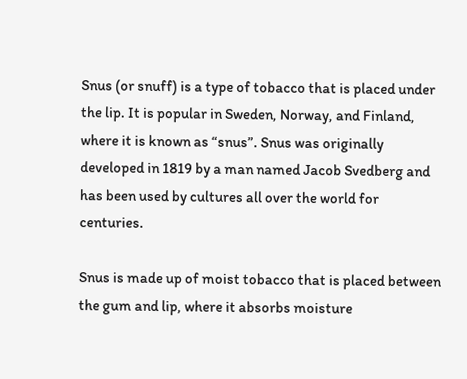Snus (or snuff) is a type of tobacco that is placed under the lip. It is popular in Sweden, Norway, and Finland, where it is known as “snus”. Snus was originally developed in 1819 by a man named Jacob Svedberg and has been used by cultures all over the world for centuries.

Snus is made up of moist tobacco that is placed between the gum and lip, where it absorbs moisture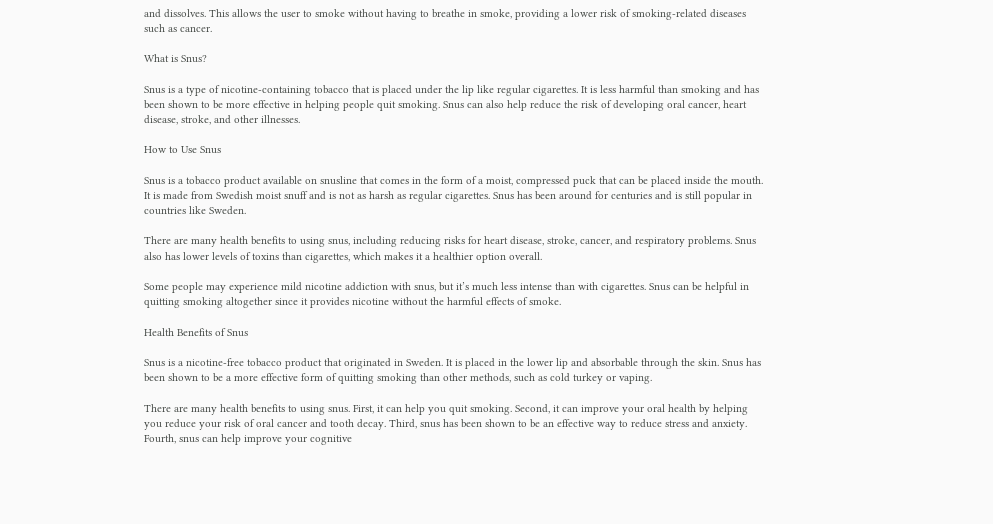and dissolves. This allows the user to smoke without having to breathe in smoke, providing a lower risk of smoking-related diseases such as cancer.

What is Snus?

Snus is a type of nicotine-containing tobacco that is placed under the lip like regular cigarettes. It is less harmful than smoking and has been shown to be more effective in helping people quit smoking. Snus can also help reduce the risk of developing oral cancer, heart disease, stroke, and other illnesses.

How to Use Snus

Snus is a tobacco product available on snusline that comes in the form of a moist, compressed puck that can be placed inside the mouth. It is made from Swedish moist snuff and is not as harsh as regular cigarettes. Snus has been around for centuries and is still popular in countries like Sweden.

There are many health benefits to using snus, including reducing risks for heart disease, stroke, cancer, and respiratory problems. Snus also has lower levels of toxins than cigarettes, which makes it a healthier option overall.

Some people may experience mild nicotine addiction with snus, but it’s much less intense than with cigarettes. Snus can be helpful in quitting smoking altogether since it provides nicotine without the harmful effects of smoke.

Health Benefits of Snus

Snus is a nicotine-free tobacco product that originated in Sweden. It is placed in the lower lip and absorbable through the skin. Snus has been shown to be a more effective form of quitting smoking than other methods, such as cold turkey or vaping.

There are many health benefits to using snus. First, it can help you quit smoking. Second, it can improve your oral health by helping you reduce your risk of oral cancer and tooth decay. Third, snus has been shown to be an effective way to reduce stress and anxiety. Fourth, snus can help improve your cognitive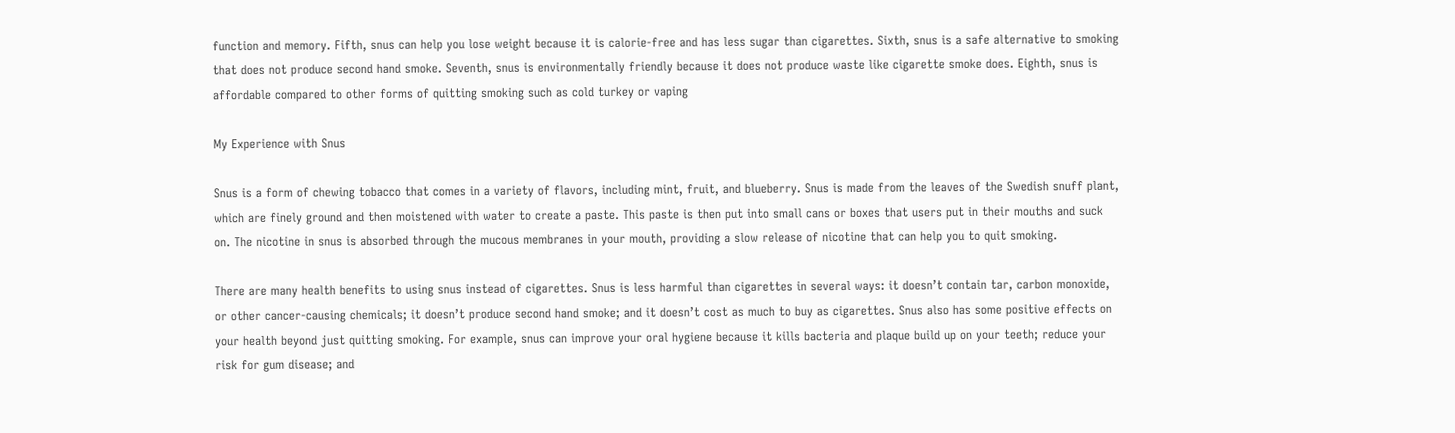function and memory. Fifth, snus can help you lose weight because it is calorie-free and has less sugar than cigarettes. Sixth, snus is a safe alternative to smoking that does not produce second hand smoke. Seventh, snus is environmentally friendly because it does not produce waste like cigarette smoke does. Eighth, snus is affordable compared to other forms of quitting smoking such as cold turkey or vaping

My Experience with Snus

Snus is a form of chewing tobacco that comes in a variety of flavors, including mint, fruit, and blueberry. Snus is made from the leaves of the Swedish snuff plant, which are finely ground and then moistened with water to create a paste. This paste is then put into small cans or boxes that users put in their mouths and suck on. The nicotine in snus is absorbed through the mucous membranes in your mouth, providing a slow release of nicotine that can help you to quit smoking.

There are many health benefits to using snus instead of cigarettes. Snus is less harmful than cigarettes in several ways: it doesn’t contain tar, carbon monoxide, or other cancer-causing chemicals; it doesn’t produce second hand smoke; and it doesn’t cost as much to buy as cigarettes. Snus also has some positive effects on your health beyond just quitting smoking. For example, snus can improve your oral hygiene because it kills bacteria and plaque build up on your teeth; reduce your risk for gum disease; and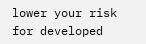lower your risk for developed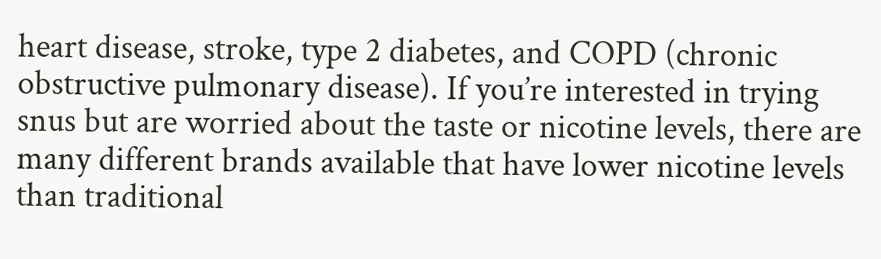heart disease, stroke, type 2 diabetes, and COPD (chronic obstructive pulmonary disease). If you’re interested in trying snus but are worried about the taste or nicotine levels, there are many different brands available that have lower nicotine levels than traditional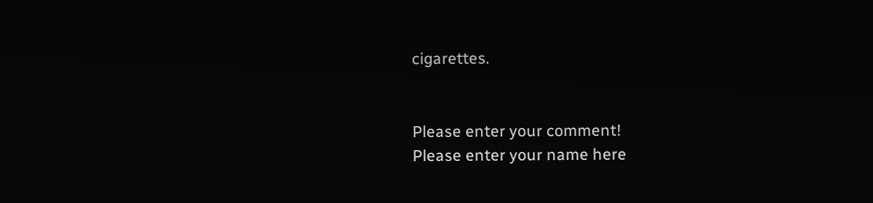cigarettes.


Please enter your comment!
Please enter your name here